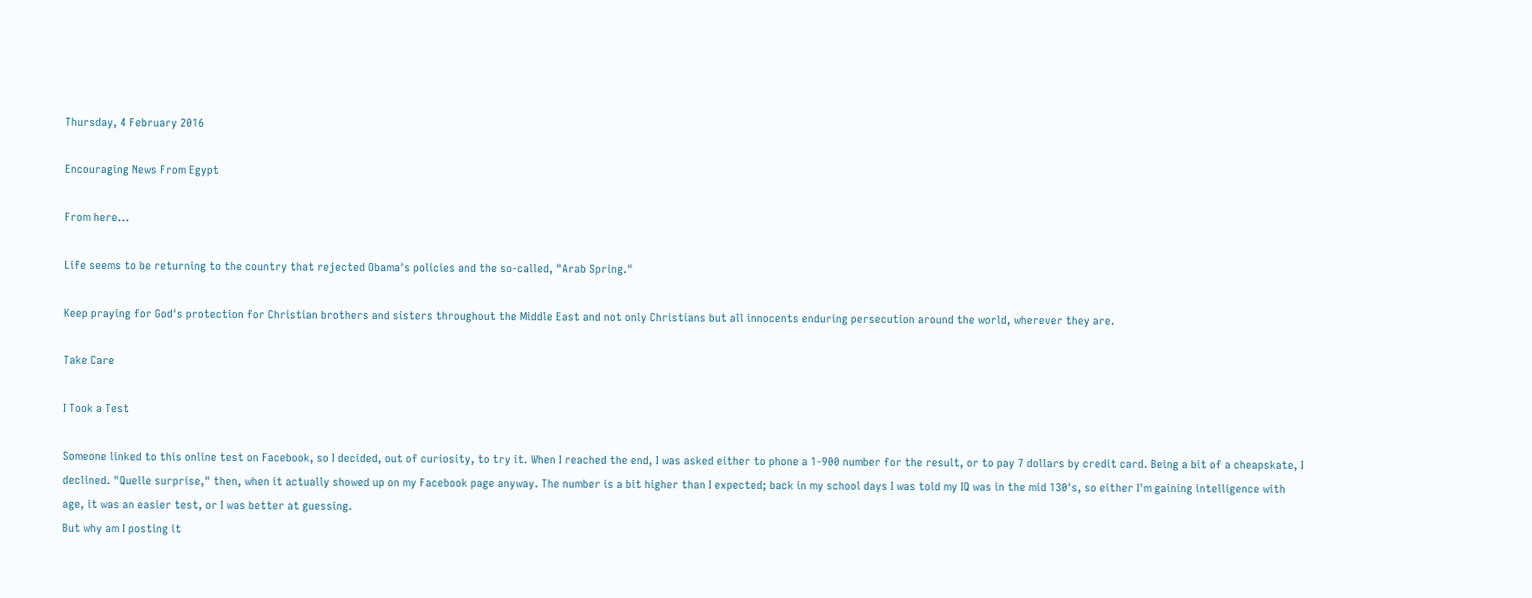Thursday, 4 February 2016

Encouraging News From Egypt

From here...

Life seems to be returning to the country that rejected Obama's policies and the so-called, "Arab Spring."

Keep praying for God's protection for Christian brothers and sisters throughout the Middle East and not only Christians but all innocents enduring persecution around the world, wherever they are.

Take Care

I Took a Test

Someone linked to this online test on Facebook, so I decided, out of curiosity, to try it. When I reached the end, I was asked either to phone a 1-900 number for the result, or to pay 7 dollars by credit card. Being a bit of a cheapskate, I declined. "Quelle surprise," then, when it actually showed up on my Facebook page anyway. The number is a bit higher than I expected; back in my school days I was told my IQ was in the mid 130's, so either I'm gaining intelligence with age, it was an easier test, or I was better at guessing.
But why am I posting it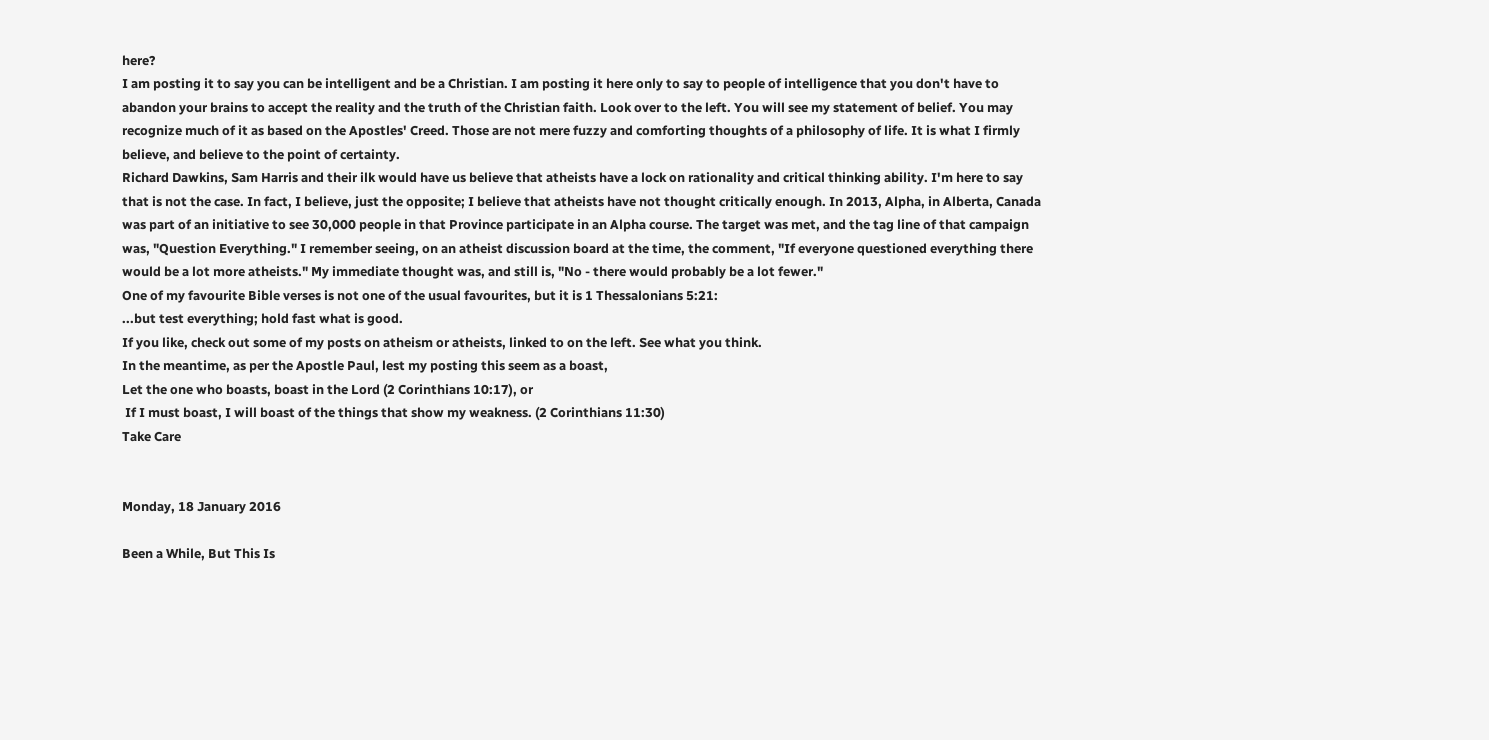here?
I am posting it to say you can be intelligent and be a Christian. I am posting it here only to say to people of intelligence that you don't have to abandon your brains to accept the reality and the truth of the Christian faith. Look over to the left. You will see my statement of belief. You may recognize much of it as based on the Apostles' Creed. Those are not mere fuzzy and comforting thoughts of a philosophy of life. It is what I firmly believe, and believe to the point of certainty.
Richard Dawkins, Sam Harris and their ilk would have us believe that atheists have a lock on rationality and critical thinking ability. I'm here to say that is not the case. In fact, I believe, just the opposite; I believe that atheists have not thought critically enough. In 2013, Alpha, in Alberta, Canada was part of an initiative to see 30,000 people in that Province participate in an Alpha course. The target was met, and the tag line of that campaign was, "Question Everything." I remember seeing, on an atheist discussion board at the time, the comment, "If everyone questioned everything there would be a lot more atheists." My immediate thought was, and still is, "No - there would probably be a lot fewer."
One of my favourite Bible verses is not one of the usual favourites, but it is 1 Thessalonians 5:21:
...but test everything; hold fast what is good.
If you like, check out some of my posts on atheism or atheists, linked to on the left. See what you think.
In the meantime, as per the Apostle Paul, lest my posting this seem as a boast,
Let the one who boasts, boast in the Lord (2 Corinthians 10:17), or
 If I must boast, I will boast of the things that show my weakness. (2 Corinthians 11:30)
Take Care


Monday, 18 January 2016

Been a While, But This Is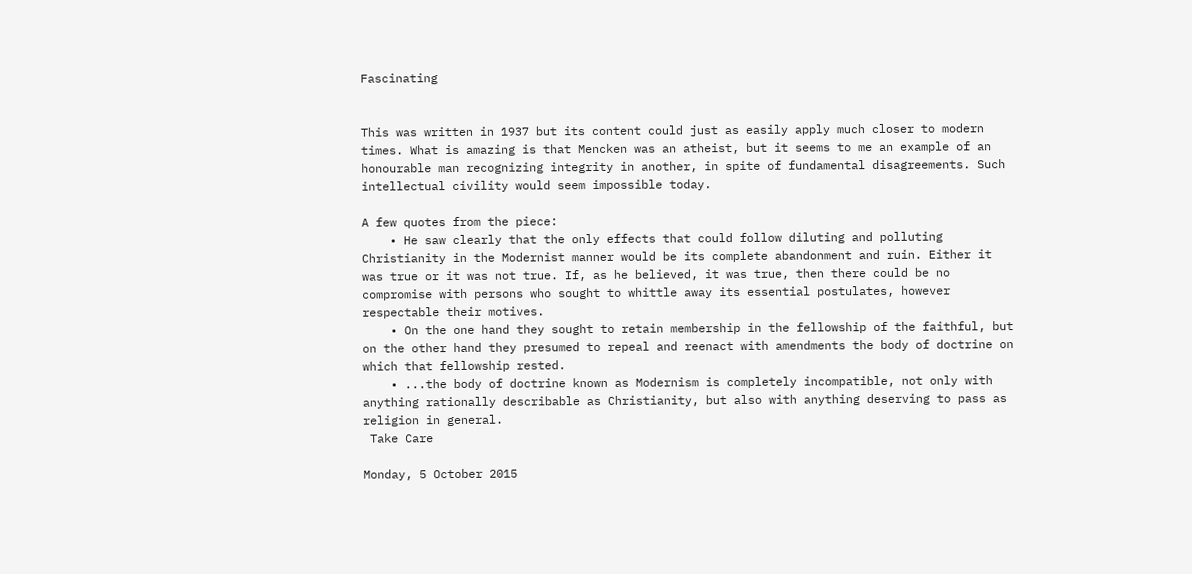Fascinating


This was written in 1937 but its content could just as easily apply much closer to modern times. What is amazing is that Mencken was an atheist, but it seems to me an example of an honourable man recognizing integrity in another, in spite of fundamental disagreements. Such intellectual civility would seem impossible today.

A few quotes from the piece:
    • He saw clearly that the only effects that could follow diluting and polluting Christianity in the Modernist manner would be its complete abandonment and ruin. Either it was true or it was not true. If, as he believed, it was true, then there could be no compromise with persons who sought to whittle away its essential postulates, however respectable their motives.
    • On the one hand they sought to retain membership in the fellowship of the faithful, but on the other hand they presumed to repeal and reenact with amendments the body of doctrine on which that fellowship rested.
    • ...the body of doctrine known as Modernism is completely incompatible, not only with anything rationally describable as Christianity, but also with anything deserving to pass as religion in general.
 Take Care

Monday, 5 October 2015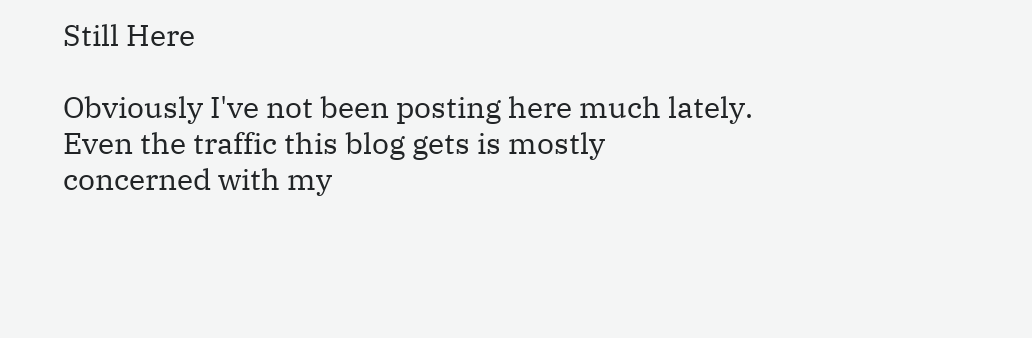Still Here

Obviously I've not been posting here much lately. Even the traffic this blog gets is mostly concerned with my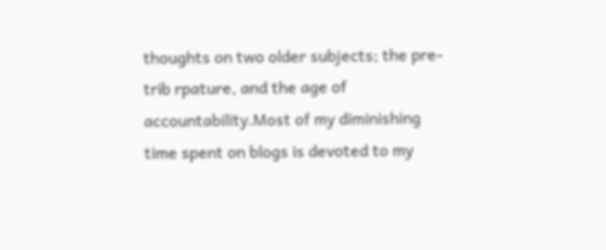thoughts on two older subjects; the pre-trib rpature, and the age of accountability.Most of my diminishing time spent on blogs is devoted to my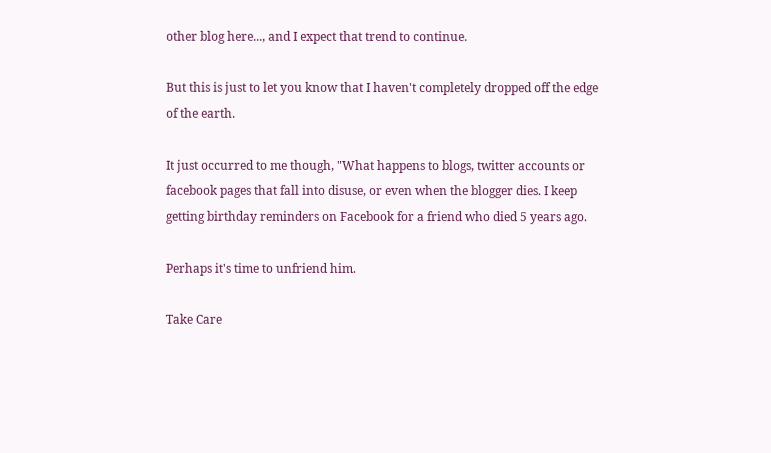other blog here..., and I expect that trend to continue.

But this is just to let you know that I haven't completely dropped off the edge of the earth.

It just occurred to me though, "What happens to blogs, twitter accounts or facebook pages that fall into disuse, or even when the blogger dies. I keep getting birthday reminders on Facebook for a friend who died 5 years ago.

Perhaps it's time to unfriend him.

Take Care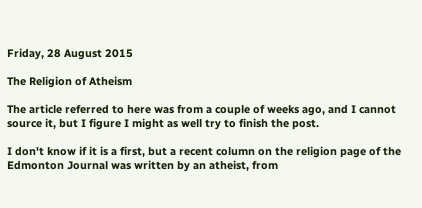Friday, 28 August 2015

The Religion of Atheism

The article referred to here was from a couple of weeks ago, and I cannot source it, but I figure I might as well try to finish the post.

I don't know if it is a first, but a recent column on the religion page of the Edmonton Journal was written by an atheist, from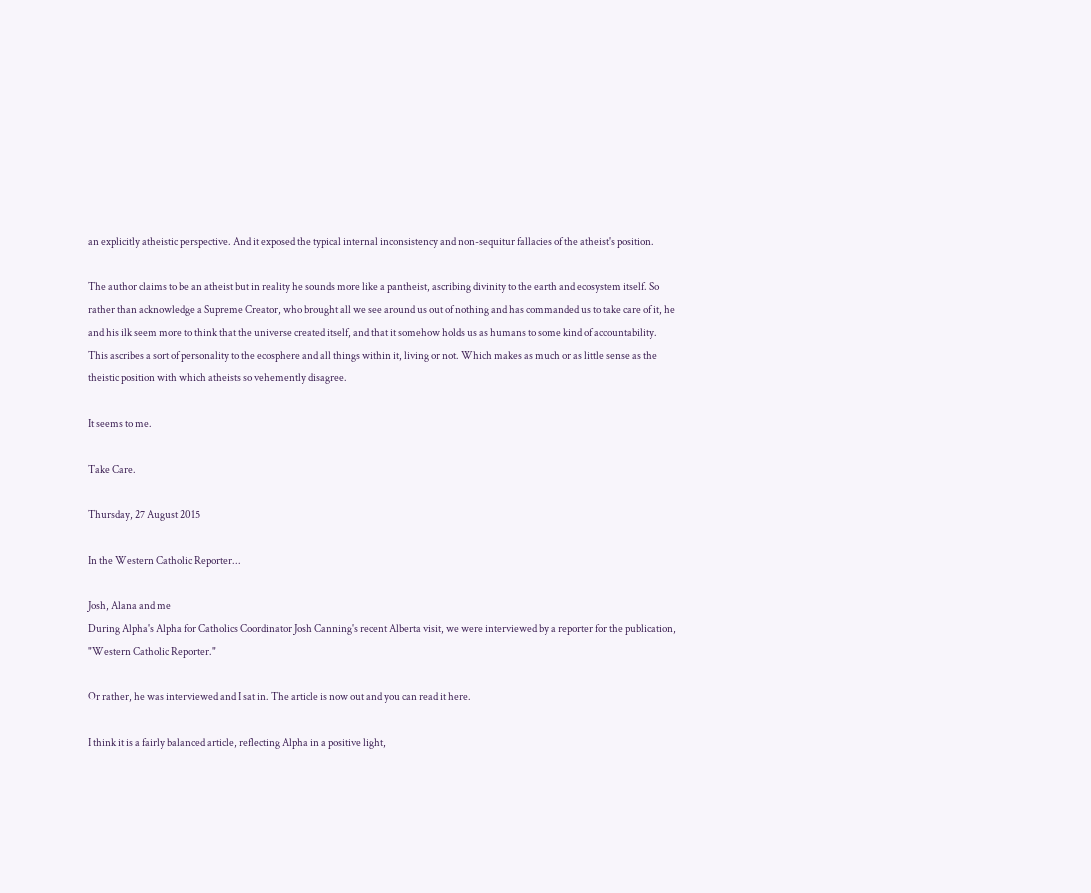an explicitly atheistic perspective. And it exposed the typical internal inconsistency and non-sequitur fallacies of the atheist's position.

The author claims to be an atheist but in reality he sounds more like a pantheist, ascribing divinity to the earth and ecosystem itself. So rather than acknowledge a Supreme Creator, who brought all we see around us out of nothing and has commanded us to take care of it, he and his ilk seem more to think that the universe created itself, and that it somehow holds us as humans to some kind of accountability. This ascribes a sort of personality to the ecosphere and all things within it, living or not. Which makes as much or as little sense as the theistic position with which atheists so vehemently disagree.

It seems to me.

Take Care.

Thursday, 27 August 2015

In the Western Catholic Reporter...

Josh, Alana and me
During Alpha's Alpha for Catholics Coordinator Josh Canning's recent Alberta visit, we were interviewed by a reporter for the publication, "Western Catholic Reporter."

Or rather, he was interviewed and I sat in. The article is now out and you can read it here.

I think it is a fairly balanced article, reflecting Alpha in a positive light,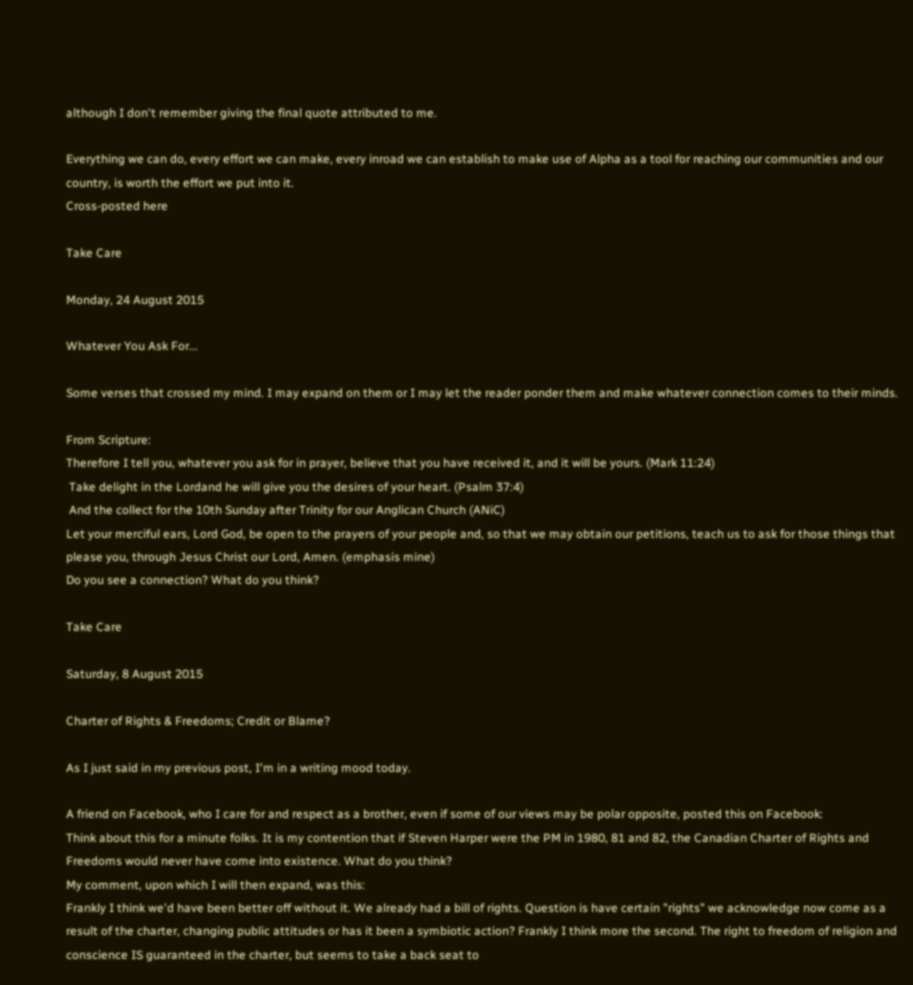although I don't remember giving the final quote attributed to me.

Everything we can do, every effort we can make, every inroad we can establish to make use of Alpha as a tool for reaching our communities and our country, is worth the effort we put into it.
Cross-posted here

Take Care

Monday, 24 August 2015

Whatever You Ask For...

Some verses that crossed my mind. I may expand on them or I may let the reader ponder them and make whatever connection comes to their minds.

From Scripture:
Therefore I tell you, whatever you ask for in prayer, believe that you have received it, and it will be yours. (Mark 11:24)
 Take delight in the Lordand he will give you the desires of your heart. (Psalm 37:4)
 And the collect for the 10th Sunday after Trinity for our Anglican Church (ANiC)
Let your merciful ears, Lord God, be open to the prayers of your people and, so that we may obtain our petitions, teach us to ask for those things that please you, through Jesus Christ our Lord, Amen. (emphasis mine)
Do you see a connection? What do you think?

Take Care

Saturday, 8 August 2015

Charter of Rights & Freedoms; Credit or Blame?

As I just said in my previous post, I'm in a writing mood today.

A friend on Facebook, who I care for and respect as a brother, even if some of our views may be polar opposite, posted this on Facebook:
Think about this for a minute folks. It is my contention that if Steven Harper were the PM in 1980, 81 and 82, the Canadian Charter of Rights and Freedoms would never have come into existence. What do you think?
My comment, upon which I will then expand, was this:
Frankly I think we'd have been better off without it. We already had a bill of rights. Question is have certain "rights" we acknowledge now come as a result of the charter, changing public attitudes or has it been a symbiotic action? Frankly I think more the second. The right to freedom of religion and conscience IS guaranteed in the charter, but seems to take a back seat to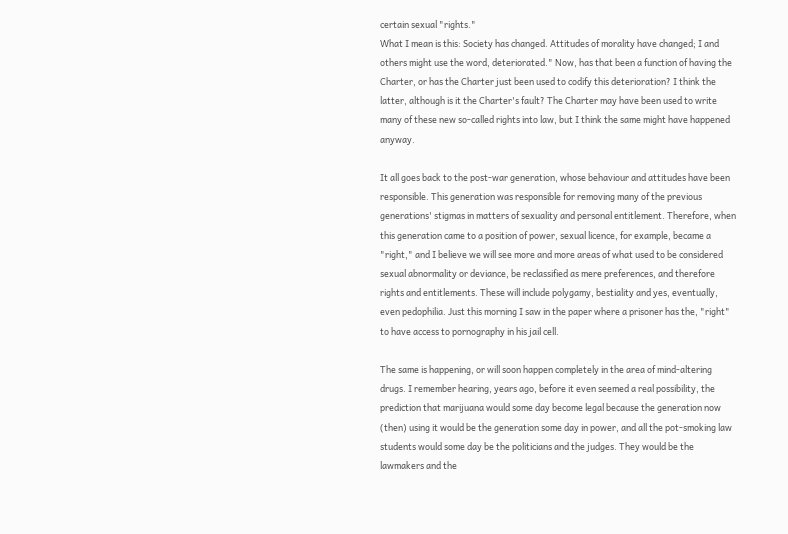certain sexual "rights."
What I mean is this: Society has changed. Attitudes of morality have changed; I and others might use the word, deteriorated." Now, has that been a function of having the Charter, or has the Charter just been used to codify this deterioration? I think the latter, although is it the Charter's fault? The Charter may have been used to write many of these new so-called rights into law, but I think the same might have happened anyway.

It all goes back to the post-war generation, whose behaviour and attitudes have been responsible. This generation was responsible for removing many of the previous generations' stigmas in matters of sexuality and personal entitlement. Therefore, when this generation came to a position of power, sexual licence, for example, became a "right," and I believe we will see more and more areas of what used to be considered sexual abnormality or deviance, be reclassified as mere preferences, and therefore rights and entitlements. These will include polygamy, bestiality and yes, eventually, even pedophilia. Just this morning I saw in the paper where a prisoner has the, "right" to have access to pornography in his jail cell.

The same is happening, or will soon happen completely in the area of mind-altering drugs. I remember hearing, years ago, before it even seemed a real possibility, the prediction that marijuana would some day become legal because the generation now (then) using it would be the generation some day in power, and all the pot-smoking law students would some day be the politicians and the judges. They would be the lawmakers and the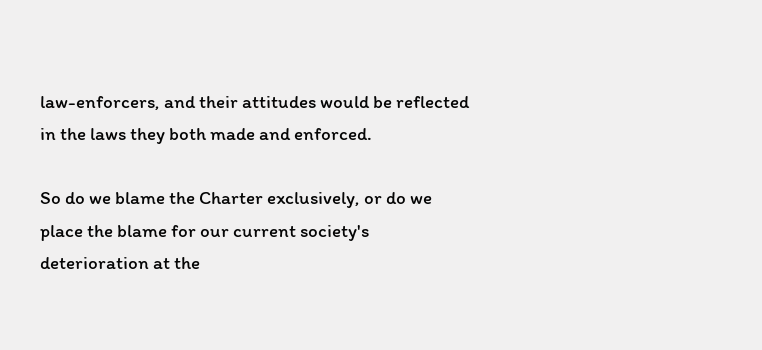law-enforcers, and their attitudes would be reflected in the laws they both made and enforced.

So do we blame the Charter exclusively, or do we place the blame for our current society's deterioration at the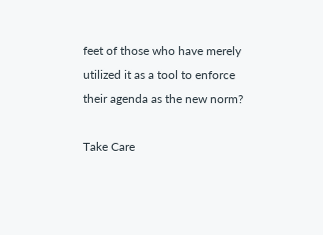feet of those who have merely utilized it as a tool to enforce their agenda as the new norm?

Take Care